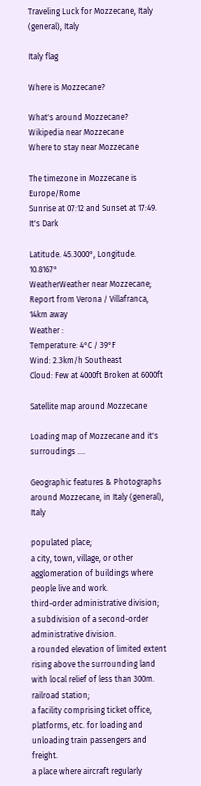Traveling Luck for Mozzecane, Italy (general), Italy

Italy flag

Where is Mozzecane?

What's around Mozzecane?
Wikipedia near Mozzecane
Where to stay near Mozzecane

The timezone in Mozzecane is Europe/Rome
Sunrise at 07:12 and Sunset at 17:49. It's Dark

Latitude. 45.3000°, Longitude. 10.8167°
WeatherWeather near Mozzecane; Report from Verona / Villafranca, 14km away
Weather :
Temperature: 4°C / 39°F
Wind: 2.3km/h Southeast
Cloud: Few at 4000ft Broken at 6000ft

Satellite map around Mozzecane

Loading map of Mozzecane and it's surroudings ....

Geographic features & Photographs around Mozzecane, in Italy (general), Italy

populated place;
a city, town, village, or other agglomeration of buildings where people live and work.
third-order administrative division;
a subdivision of a second-order administrative division.
a rounded elevation of limited extent rising above the surrounding land with local relief of less than 300m.
railroad station;
a facility comprising ticket office, platforms, etc. for loading and unloading train passengers and freight.
a place where aircraft regularly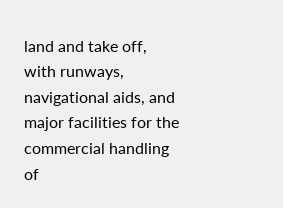land and take off, with runways, navigational aids, and major facilities for the commercial handling of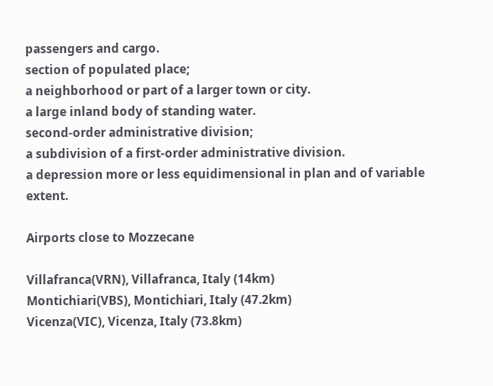passengers and cargo.
section of populated place;
a neighborhood or part of a larger town or city.
a large inland body of standing water.
second-order administrative division;
a subdivision of a first-order administrative division.
a depression more or less equidimensional in plan and of variable extent.

Airports close to Mozzecane

Villafranca(VRN), Villafranca, Italy (14km)
Montichiari(VBS), Montichiari, Italy (47.2km)
Vicenza(VIC), Vicenza, Italy (73.8km)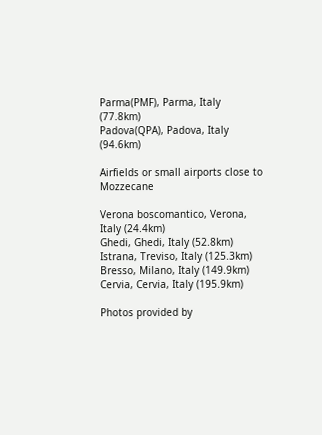Parma(PMF), Parma, Italy (77.8km)
Padova(QPA), Padova, Italy (94.6km)

Airfields or small airports close to Mozzecane

Verona boscomantico, Verona, Italy (24.4km)
Ghedi, Ghedi, Italy (52.8km)
Istrana, Treviso, Italy (125.3km)
Bresso, Milano, Italy (149.9km)
Cervia, Cervia, Italy (195.9km)

Photos provided by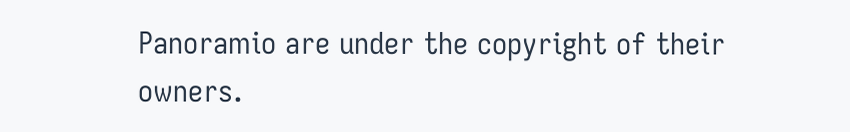Panoramio are under the copyright of their owners.